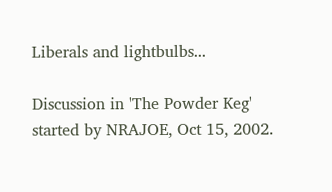Liberals and lightbulbs...

Discussion in 'The Powder Keg' started by NRAJOE, Oct 15, 2002.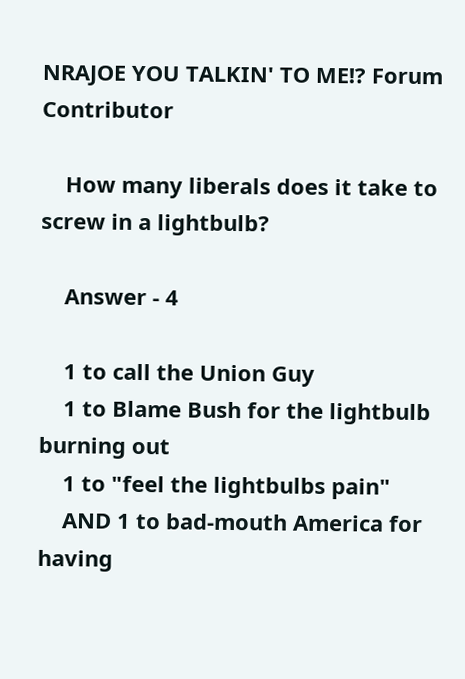NRAJOE YOU TALKIN' TO ME!? Forum Contributor

    How many liberals does it take to screw in a lightbulb?

    Answer - 4

    1 to call the Union Guy
    1 to Blame Bush for the lightbulb burning out
    1 to "feel the lightbulbs pain"
    AND 1 to bad-mouth America for having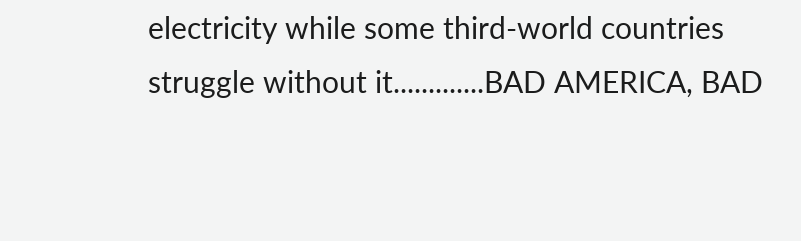electricity while some third-world countries struggle without it.............BAD AMERICA, BAD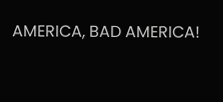AMERICA, BAD AMERICA!